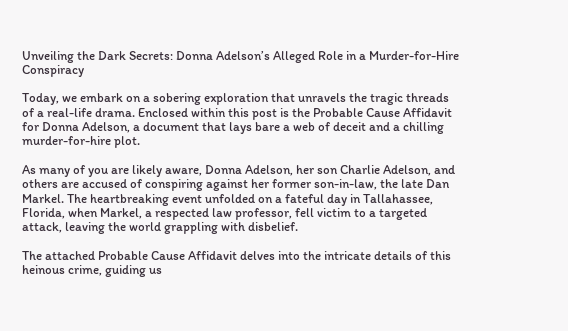Unveiling the Dark Secrets: Donna Adelson’s Alleged Role in a Murder-for-Hire Conspiracy

Today, we embark on a sobering exploration that unravels the tragic threads of a real-life drama. Enclosed within this post is the Probable Cause Affidavit for Donna Adelson, a document that lays bare a web of deceit and a chilling murder-for-hire plot.

As many of you are likely aware, Donna Adelson, her son Charlie Adelson, and others are accused of conspiring against her former son-in-law, the late Dan Markel. The heartbreaking event unfolded on a fateful day in Tallahassee, Florida, when Markel, a respected law professor, fell victim to a targeted attack, leaving the world grappling with disbelief.

The attached Probable Cause Affidavit delves into the intricate details of this heinous crime, guiding us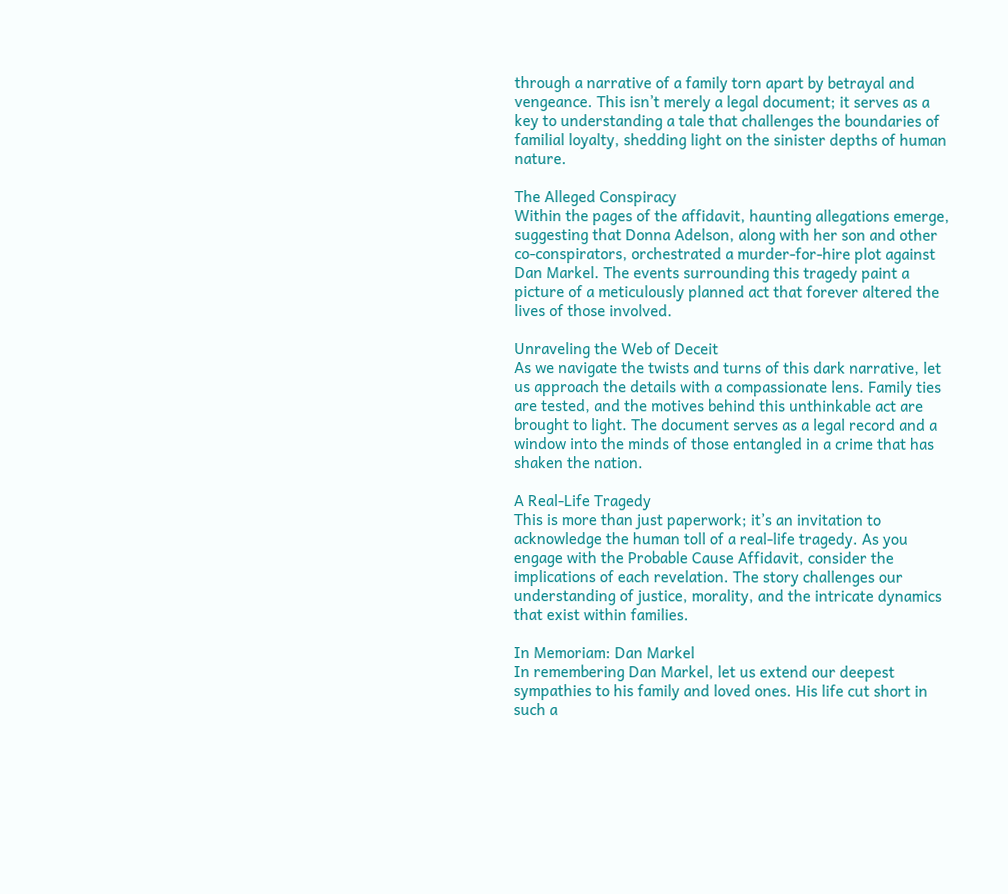through a narrative of a family torn apart by betrayal and vengeance. This isn’t merely a legal document; it serves as a key to understanding a tale that challenges the boundaries of familial loyalty, shedding light on the sinister depths of human nature.

The Alleged Conspiracy
Within the pages of the affidavit, haunting allegations emerge, suggesting that Donna Adelson, along with her son and other co-conspirators, orchestrated a murder-for-hire plot against Dan Markel. The events surrounding this tragedy paint a picture of a meticulously planned act that forever altered the lives of those involved.

Unraveling the Web of Deceit
As we navigate the twists and turns of this dark narrative, let us approach the details with a compassionate lens. Family ties are tested, and the motives behind this unthinkable act are brought to light. The document serves as a legal record and a window into the minds of those entangled in a crime that has shaken the nation.

A Real-Life Tragedy
This is more than just paperwork; it’s an invitation to acknowledge the human toll of a real-life tragedy. As you engage with the Probable Cause Affidavit, consider the implications of each revelation. The story challenges our understanding of justice, morality, and the intricate dynamics that exist within families.

In Memoriam: Dan Markel
In remembering Dan Markel, let us extend our deepest sympathies to his family and loved ones. His life cut short in such a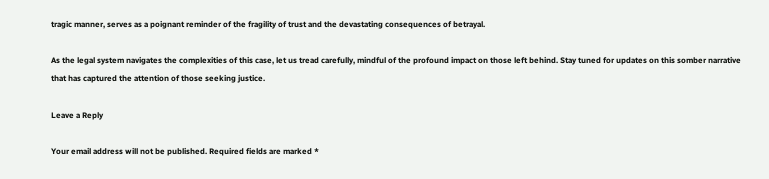tragic manner, serves as a poignant reminder of the fragility of trust and the devastating consequences of betrayal.

As the legal system navigates the complexities of this case, let us tread carefully, mindful of the profound impact on those left behind. Stay tuned for updates on this somber narrative that has captured the attention of those seeking justice.

Leave a Reply

Your email address will not be published. Required fields are marked *